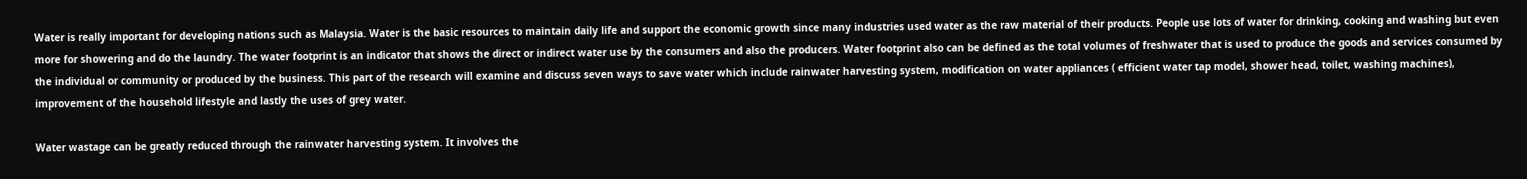Water is really important for developing nations such as Malaysia. Water is the basic resources to maintain daily life and support the economic growth since many industries used water as the raw material of their products. People use lots of water for drinking, cooking and washing but even more for showering and do the laundry. The water footprint is an indicator that shows the direct or indirect water use by the consumers and also the producers. Water footprint also can be defined as the total volumes of freshwater that is used to produce the goods and services consumed by the individual or community or produced by the business. This part of the research will examine and discuss seven ways to save water which include rainwater harvesting system, modification on water appliances ( efficient water tap model, shower head, toilet, washing machines), improvement of the household lifestyle and lastly the uses of grey water.

Water wastage can be greatly reduced through the rainwater harvesting system. It involves the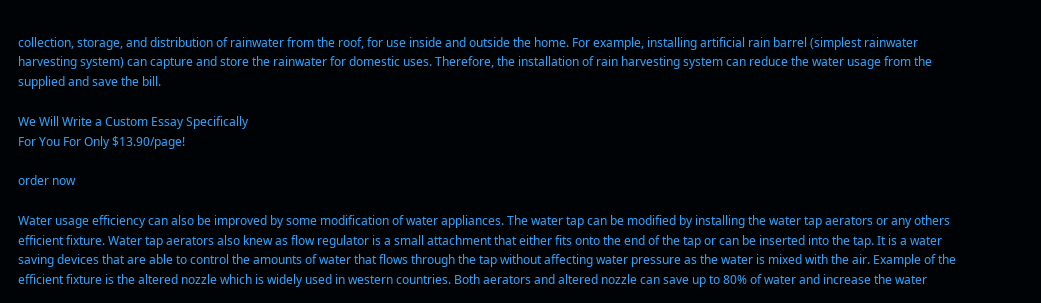collection, storage, and distribution of rainwater from the roof, for use inside and outside the home. For example, installing artificial rain barrel (simplest rainwater harvesting system) can capture and store the rainwater for domestic uses. Therefore, the installation of rain harvesting system can reduce the water usage from the supplied and save the bill.

We Will Write a Custom Essay Specifically
For You For Only $13.90/page!

order now

Water usage efficiency can also be improved by some modification of water appliances. The water tap can be modified by installing the water tap aerators or any others efficient fixture. Water tap aerators also knew as flow regulator is a small attachment that either fits onto the end of the tap or can be inserted into the tap. It is a water saving devices that are able to control the amounts of water that flows through the tap without affecting water pressure as the water is mixed with the air. Example of the efficient fixture is the altered nozzle which is widely used in western countries. Both aerators and altered nozzle can save up to 80% of water and increase the water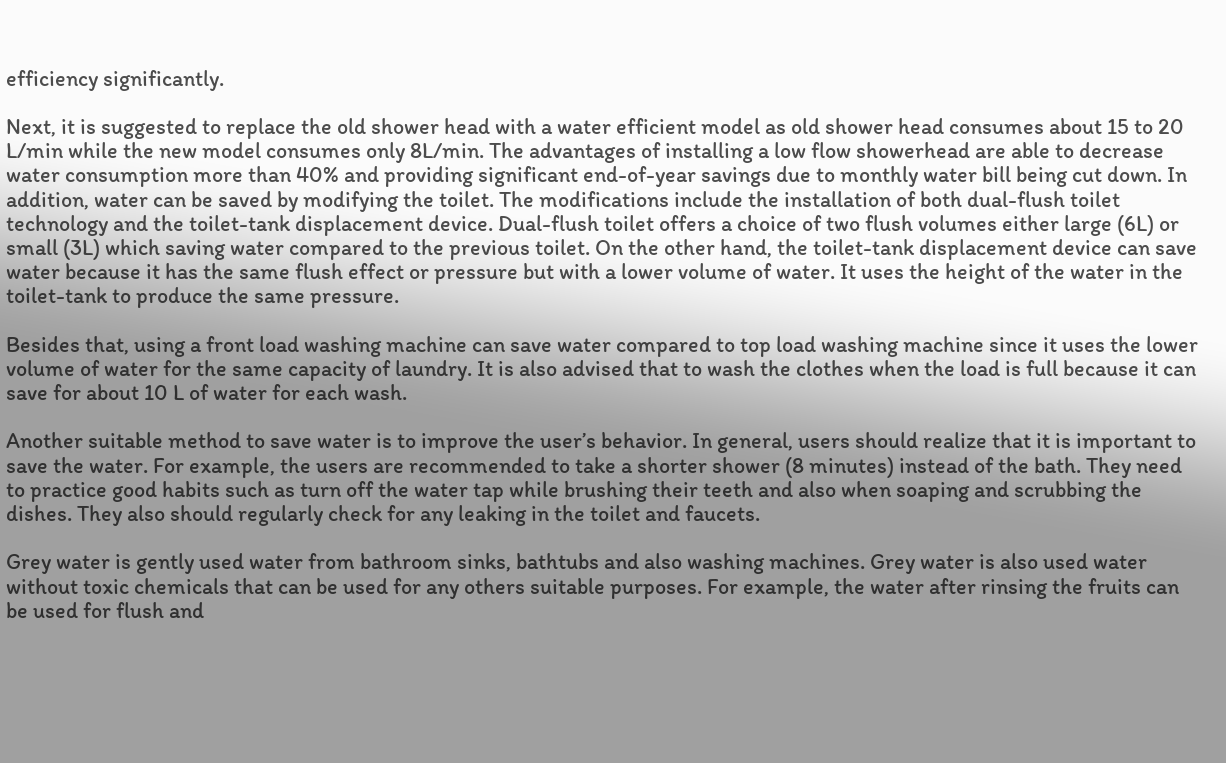efficiency significantly.

Next, it is suggested to replace the old shower head with a water efficient model as old shower head consumes about 15 to 20 L/min while the new model consumes only 8L/min. The advantages of installing a low flow showerhead are able to decrease water consumption more than 40% and providing significant end-of-year savings due to monthly water bill being cut down. In addition, water can be saved by modifying the toilet. The modifications include the installation of both dual-flush toilet technology and the toilet-tank displacement device. Dual-flush toilet offers a choice of two flush volumes either large (6L) or small (3L) which saving water compared to the previous toilet. On the other hand, the toilet-tank displacement device can save water because it has the same flush effect or pressure but with a lower volume of water. It uses the height of the water in the toilet-tank to produce the same pressure.

Besides that, using a front load washing machine can save water compared to top load washing machine since it uses the lower volume of water for the same capacity of laundry. It is also advised that to wash the clothes when the load is full because it can save for about 10 L of water for each wash.

Another suitable method to save water is to improve the user’s behavior. In general, users should realize that it is important to save the water. For example, the users are recommended to take a shorter shower (8 minutes) instead of the bath. They need to practice good habits such as turn off the water tap while brushing their teeth and also when soaping and scrubbing the dishes. They also should regularly check for any leaking in the toilet and faucets.

Grey water is gently used water from bathroom sinks, bathtubs and also washing machines. Grey water is also used water without toxic chemicals that can be used for any others suitable purposes. For example, the water after rinsing the fruits can be used for flush and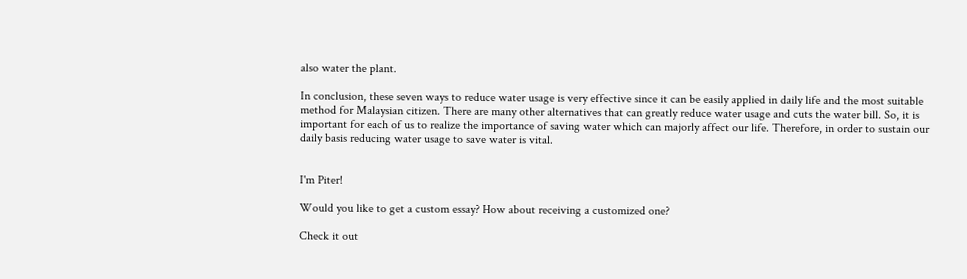also water the plant.

In conclusion, these seven ways to reduce water usage is very effective since it can be easily applied in daily life and the most suitable method for Malaysian citizen. There are many other alternatives that can greatly reduce water usage and cuts the water bill. So, it is important for each of us to realize the importance of saving water which can majorly affect our life. Therefore, in order to sustain our daily basis reducing water usage to save water is vital.


I'm Piter!

Would you like to get a custom essay? How about receiving a customized one?

Check it out